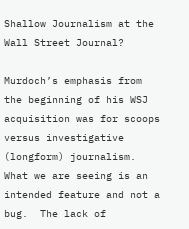Shallow Journalism at the Wall Street Journal?

Murdoch’s emphasis from the beginning of his WSJ acquisition was for scoops versus investigative (longform) journalism.   What we are seeing is an intended feature and not a bug.  The lack of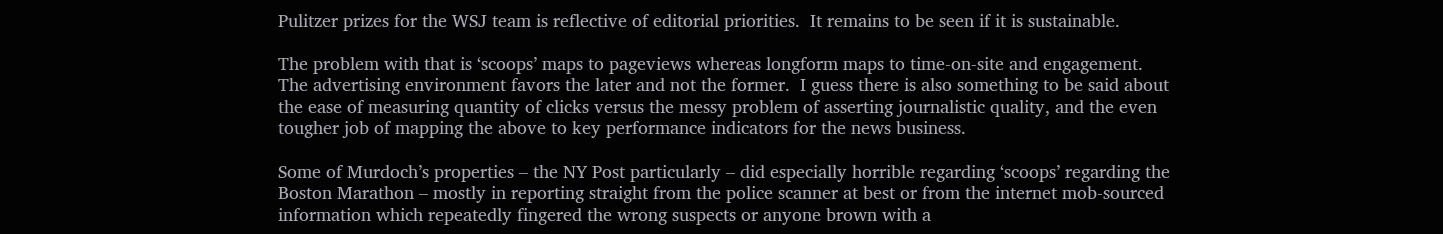Pulitzer prizes for the WSJ team is reflective of editorial priorities.  It remains to be seen if it is sustainable.

The problem with that is ‘scoops’ maps to pageviews whereas longform maps to time-on-site and engagement.  The advertising environment favors the later and not the former.  I guess there is also something to be said about the ease of measuring quantity of clicks versus the messy problem of asserting journalistic quality, and the even tougher job of mapping the above to key performance indicators for the news business.

Some of Murdoch’s properties – the NY Post particularly – did especially horrible regarding ‘scoops’ regarding the Boston Marathon – mostly in reporting straight from the police scanner at best or from the internet mob-sourced information which repeatedly fingered the wrong suspects or anyone brown with a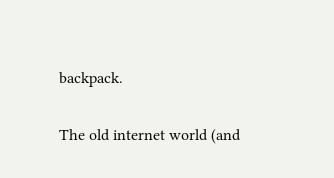backpack.

The old internet world (and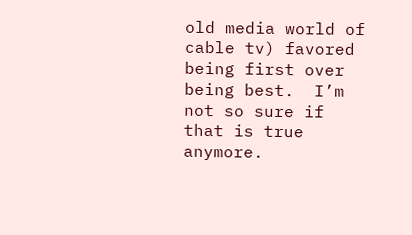old media world of cable tv) favored being first over being best.  I’m not so sure if that is true anymore.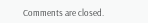Comments are closed.